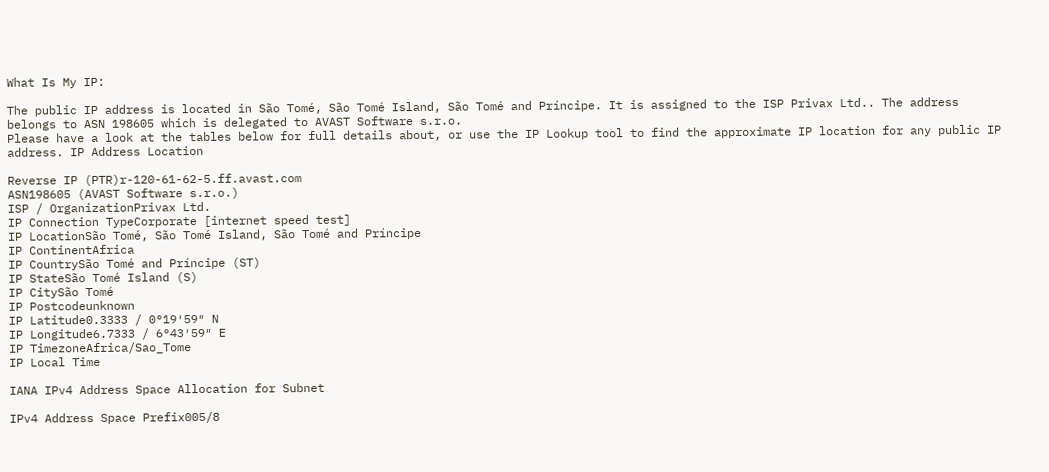What Is My IP:

The public IP address is located in São Tomé, São Tomé Island, São Tomé and Príncipe. It is assigned to the ISP Privax Ltd.. The address belongs to ASN 198605 which is delegated to AVAST Software s.r.o.
Please have a look at the tables below for full details about, or use the IP Lookup tool to find the approximate IP location for any public IP address. IP Address Location

Reverse IP (PTR)r-120-61-62-5.ff.avast.com
ASN198605 (AVAST Software s.r.o.)
ISP / OrganizationPrivax Ltd.
IP Connection TypeCorporate [internet speed test]
IP LocationSão Tomé, São Tomé Island, São Tomé and Príncipe
IP ContinentAfrica
IP CountrySão Tomé and Príncipe (ST)
IP StateSão Tomé Island (S)
IP CitySão Tomé
IP Postcodeunknown
IP Latitude0.3333 / 0°19′59″ N
IP Longitude6.7333 / 6°43′59″ E
IP TimezoneAfrica/Sao_Tome
IP Local Time

IANA IPv4 Address Space Allocation for Subnet

IPv4 Address Space Prefix005/8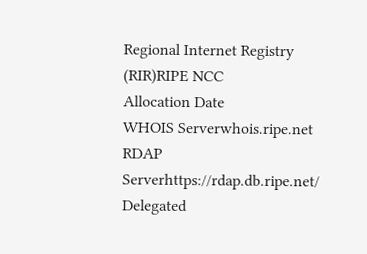Regional Internet Registry (RIR)RIPE NCC
Allocation Date
WHOIS Serverwhois.ripe.net
RDAP Serverhttps://rdap.db.ripe.net/
Delegated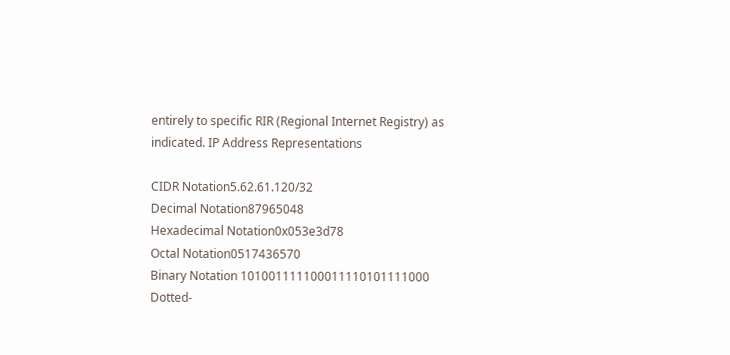entirely to specific RIR (Regional Internet Registry) as indicated. IP Address Representations

CIDR Notation5.62.61.120/32
Decimal Notation87965048
Hexadecimal Notation0x053e3d78
Octal Notation0517436570
Binary Notation 101001111100011110101111000
Dotted-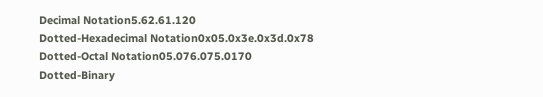Decimal Notation5.62.61.120
Dotted-Hexadecimal Notation0x05.0x3e.0x3d.0x78
Dotted-Octal Notation05.076.075.0170
Dotted-Binary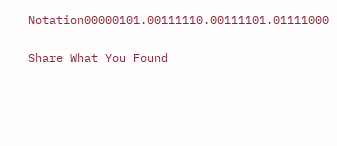Notation00000101.00111110.00111101.01111000

Share What You Found